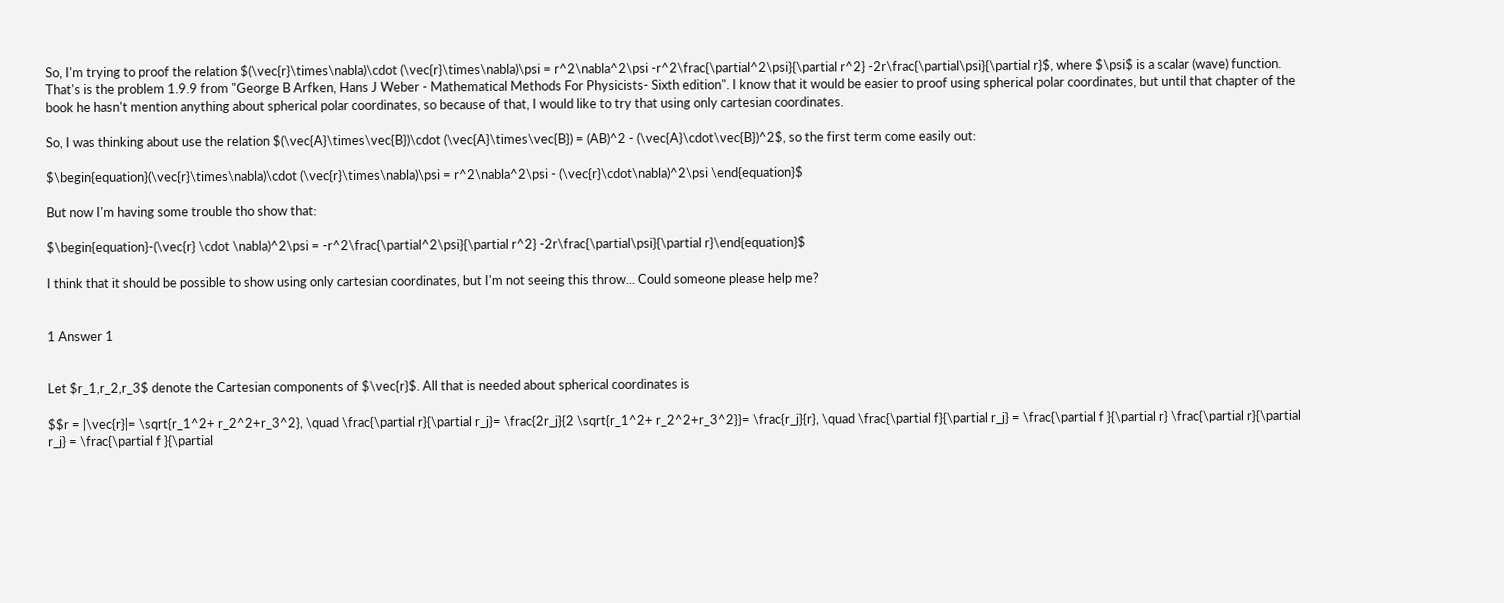So, I'm trying to proof the relation $(\vec{r}\times\nabla)\cdot (\vec{r}\times\nabla)\psi = r^2\nabla^2\psi -r^2\frac{\partial^2\psi}{\partial r^2} -2r\frac{\partial\psi}{\partial r}$, where $\psi$ is a scalar (wave) function. That's is the problem 1.9.9 from "George B Arfken, Hans J Weber - Mathematical Methods For Physicists- Sixth edition". I know that it would be easier to proof using spherical polar coordinates, but until that chapter of the book he hasn't mention anything about spherical polar coordinates, so because of that, I would like to try that using only cartesian coordinates.

So, I was thinking about use the relation $(\vec{A}\times\vec{B})\cdot (\vec{A}\times\vec{B}) = (AB)^2 - (\vec{A}\cdot\vec{B})^2$, so the first term come easily out:

$\begin{equation}(\vec{r}\times\nabla)\cdot (\vec{r}\times\nabla)\psi = r^2\nabla^2\psi - (\vec{r}\cdot\nabla)^2\psi \end{equation}$

But now I'm having some trouble tho show that:

$\begin{equation}-(\vec{r} \cdot \nabla)^2\psi = -r^2\frac{\partial^2\psi}{\partial r^2} -2r\frac{\partial\psi}{\partial r}\end{equation}$

I think that it should be possible to show using only cartesian coordinates, but I'm not seeing this throw... Could someone please help me?


1 Answer 1


Let $r_1,r_2,r_3$ denote the Cartesian components of $\vec{r}$. All that is needed about spherical coordinates is

$$r = |\vec{r}|= \sqrt{r_1^2+ r_2^2+r_3^2}, \quad \frac{\partial r}{\partial r_j}= \frac{2r_j}{2 \sqrt{r_1^2+ r_2^2+r_3^2}}= \frac{r_j}{r}, \quad \frac{\partial f}{\partial r_j} = \frac{\partial f }{\partial r} \frac{\partial r}{\partial r_j} = \frac{\partial f }{\partial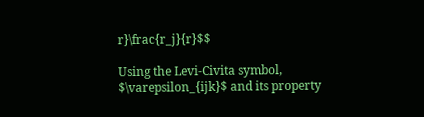r}\frac{r_j}{r}$$

Using the Levi-Civita symbol, $\varepsilon_{ijk}$ and its property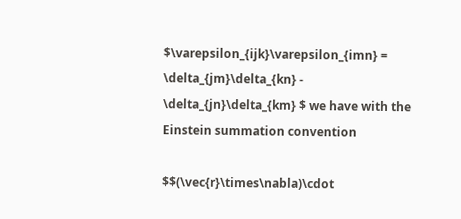$\varepsilon_{ijk}\varepsilon_{imn} = \delta_{jm}\delta_{kn} - \delta_{jn}\delta_{km} $ we have with the Einstein summation convention

$$(\vec{r}\times\nabla)\cdot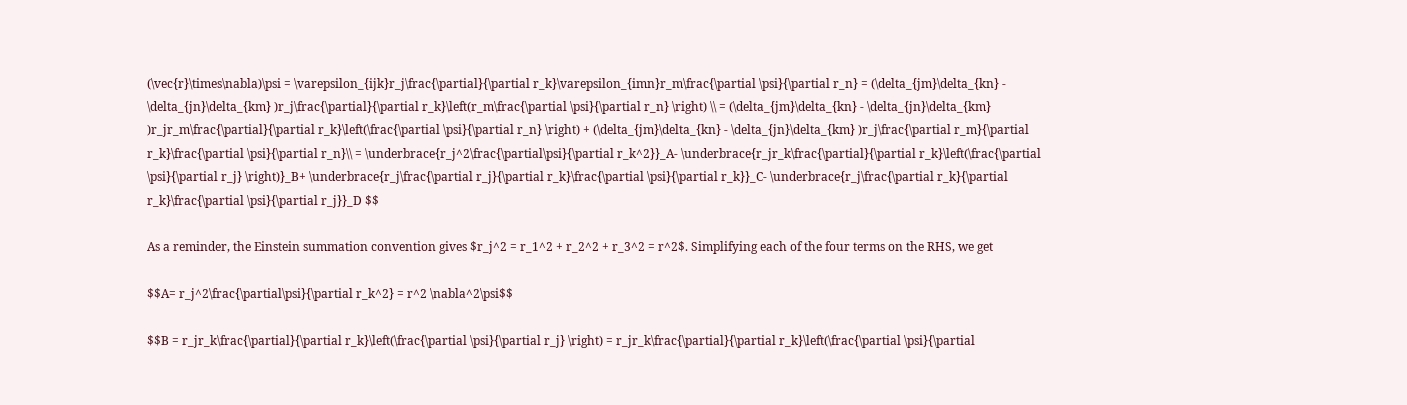(\vec{r}\times\nabla)\psi = \varepsilon_{ijk}r_j\frac{\partial}{\partial r_k}\varepsilon_{imn}r_m\frac{\partial \psi}{\partial r_n} = (\delta_{jm}\delta_{kn} - \delta_{jn}\delta_{km} )r_j\frac{\partial}{\partial r_k}\left(r_m\frac{\partial \psi}{\partial r_n} \right) \\ = (\delta_{jm}\delta_{kn} - \delta_{jn}\delta_{km} )r_jr_m\frac{\partial}{\partial r_k}\left(\frac{\partial \psi}{\partial r_n} \right) + (\delta_{jm}\delta_{kn} - \delta_{jn}\delta_{km} )r_j\frac{\partial r_m}{\partial r_k}\frac{\partial \psi}{\partial r_n}\\ = \underbrace{r_j^2\frac{\partial\psi}{\partial r_k^2}}_A- \underbrace{r_jr_k\frac{\partial}{\partial r_k}\left(\frac{\partial \psi}{\partial r_j} \right)}_B+ \underbrace{r_j\frac{\partial r_j}{\partial r_k}\frac{\partial \psi}{\partial r_k}}_C- \underbrace{r_j\frac{\partial r_k}{\partial r_k}\frac{\partial \psi}{\partial r_j}}_D $$

As a reminder, the Einstein summation convention gives $r_j^2 = r_1^2 + r_2^2 + r_3^2 = r^2$. Simplifying each of the four terms on the RHS, we get

$$A= r_j^2\frac{\partial\psi}{\partial r_k^2} = r^2 \nabla^2\psi$$

$$B = r_jr_k\frac{\partial}{\partial r_k}\left(\frac{\partial \psi}{\partial r_j} \right) = r_jr_k\frac{\partial}{\partial r_k}\left(\frac{\partial \psi}{\partial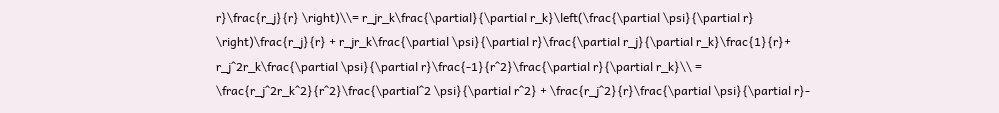r}\frac{r_j}{r} \right)\\= r_jr_k\frac{\partial}{\partial r_k}\left(\frac{\partial \psi}{\partial r} \right)\frac{r_j}{r} + r_jr_k\frac{\partial \psi}{\partial r}\frac{\partial r_j}{\partial r_k}\frac{1}{r}+ r_j^2r_k\frac{\partial \psi}{\partial r}\frac{-1}{r^2}\frac{\partial r}{\partial r_k}\\ = \frac{r_j^2r_k^2}{r^2}\frac{\partial^2 \psi}{\partial r^2} + \frac{r_j^2}{r}\frac{\partial \psi}{\partial r}-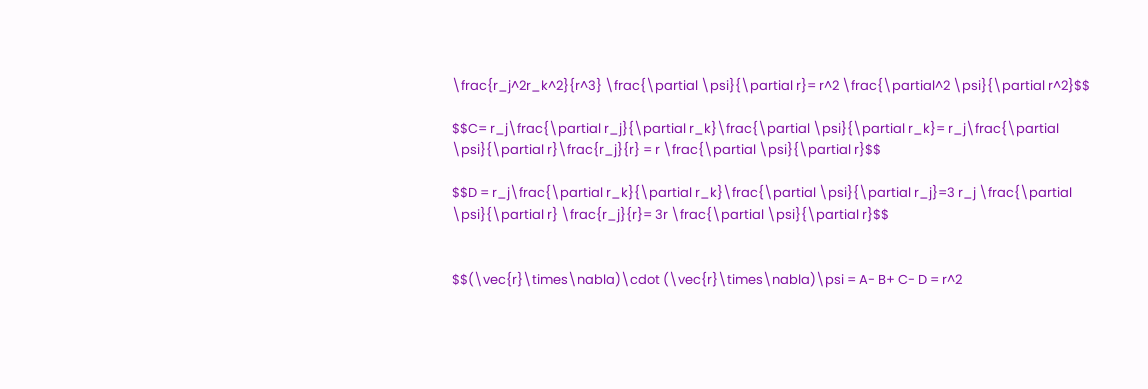\frac{r_j^2r_k^2}{r^3} \frac{\partial \psi}{\partial r}= r^2 \frac{\partial^2 \psi}{\partial r^2}$$

$$C= r_j\frac{\partial r_j}{\partial r_k}\frac{\partial \psi}{\partial r_k}= r_j\frac{\partial \psi}{\partial r}\frac{r_j}{r} = r \frac{\partial \psi}{\partial r}$$

$$D = r_j\frac{\partial r_k}{\partial r_k}\frac{\partial \psi}{\partial r_j}=3 r_j \frac{\partial \psi}{\partial r} \frac{r_j}{r}= 3r \frac{\partial \psi}{\partial r}$$


$$(\vec{r}\times\nabla)\cdot (\vec{r}\times\nabla)\psi = A- B+ C- D = r^2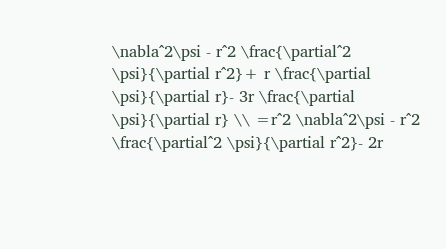\nabla^2\psi - r^2 \frac{\partial^2 \psi}{\partial r^2}+ r \frac{\partial \psi}{\partial r}- 3r \frac{\partial \psi}{\partial r} \\ =r^2 \nabla^2\psi - r^2 \frac{\partial^2 \psi}{\partial r^2}- 2r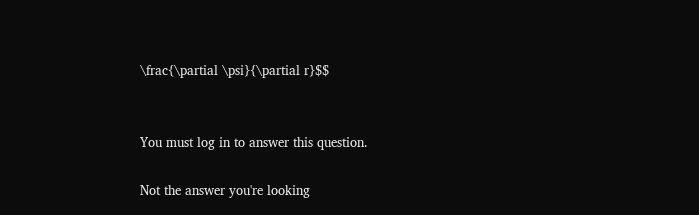\frac{\partial \psi}{\partial r}$$


You must log in to answer this question.

Not the answer you're looking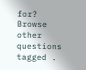for? Browse other questions tagged .